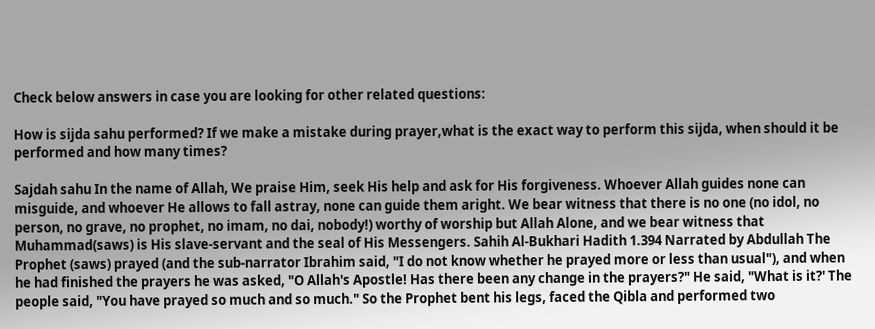Check below answers in case you are looking for other related questions:

How is sijda sahu performed? If we make a mistake during prayer,what is the exact way to perform this sijda, when should it be performed and how many times?

Sajdah sahu In the name of Allah, We praise Him, seek His help and ask for His forgiveness. Whoever Allah guides none can misguide, and whoever He allows to fall astray, none can guide them aright. We bear witness that there is no one (no idol, no person, no grave, no prophet, no imam, no dai, nobody!) worthy of worship but Allah Alone, and we bear witness that Muhammad(saws) is His slave-servant and the seal of His Messengers. Sahih Al-Bukhari Hadith 1.394 Narrated by Abdullah The Prophet (saws) prayed (and the sub-narrator Ibrahim said, "I do not know whether he prayed more or less than usual"), and when he had finished the prayers he was asked, "O Allah's Apostle! Has there been any change in the prayers?" He said, "What is it?' The people said, "You have prayed so much and so much." So the Prophet bent his legs, faced the Qibla and performed two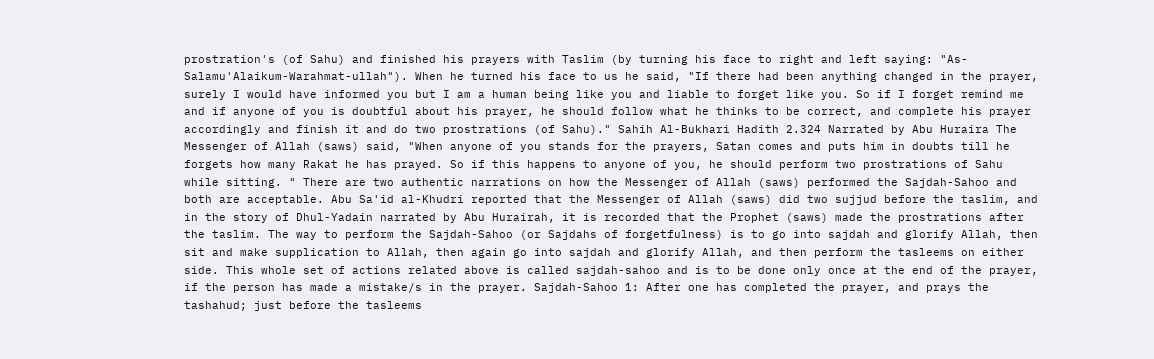prostration's (of Sahu) and finished his prayers with Taslim (by turning his face to right and left saying: "As-Salamu'Alaikum-Warahmat-ullah"). When he turned his face to us he said, "If there had been anything changed in the prayer, surely I would have informed you but I am a human being like you and liable to forget like you. So if I forget remind me and if anyone of you is doubtful about his prayer, he should follow what he thinks to be correct, and complete his prayer accordingly and finish it and do two prostrations (of Sahu)." Sahih Al-Bukhari Hadith 2.324 Narrated by Abu Huraira The Messenger of Allah (saws) said, "When anyone of you stands for the prayers, Satan comes and puts him in doubts till he forgets how many Rakat he has prayed. So if this happens to anyone of you, he should perform two prostrations of Sahu while sitting. " There are two authentic narrations on how the Messenger of Allah (saws) performed the Sajdah-Sahoo and both are acceptable. Abu Sa'id al-Khudri reported that the Messenger of Allah (saws) did two sujjud before the taslim, and in the story of Dhul-Yadain narrated by Abu Hurairah, it is recorded that the Prophet (saws) made the prostrations after the taslim. The way to perform the Sajdah-Sahoo (or Sajdahs of forgetfulness) is to go into sajdah and glorify Allah, then sit and make supplication to Allah, then again go into sajdah and glorify Allah, and then perform the tasleems on either side. This whole set of actions related above is called sajdah-sahoo and is to be done only once at the end of the prayer, if the person has made a mistake/s in the prayer. Sajdah-Sahoo 1: After one has completed the prayer, and prays the tashahud; just before the tasleems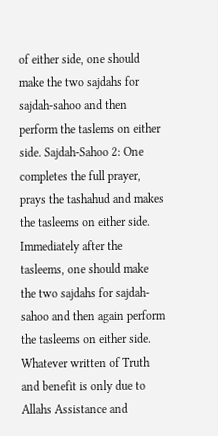of either side, one should make the two sajdahs for sajdah-sahoo and then perform the taslems on either side. Sajdah-Sahoo 2: One completes the full prayer, prays the tashahud and makes the tasleems on either side. Immediately after the tasleems, one should make the two sajdahs for sajdah-sahoo and then again perform the tasleems on either side. Whatever written of Truth and benefit is only due to Allahs Assistance and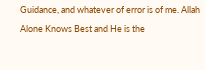Guidance, and whatever of error is of me. Allah Alone Knows Best and He is the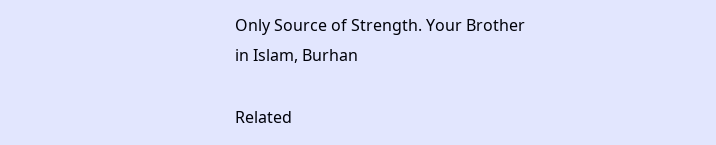Only Source of Strength. Your Brother in Islam, Burhan

Related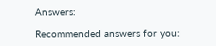Answers:

Recommended answers for you: